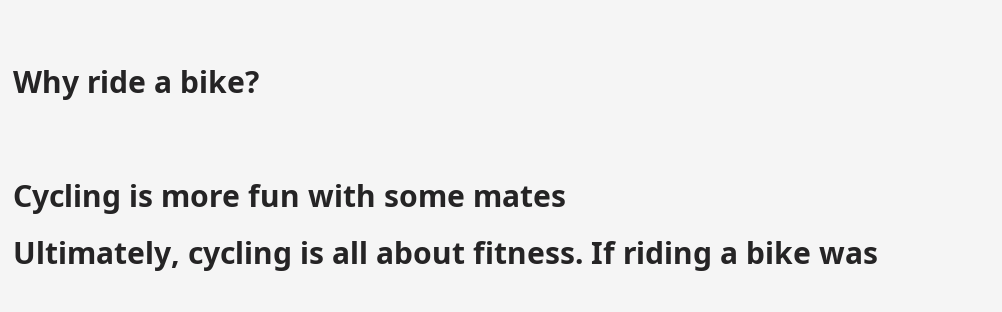Why ride a bike?

Cycling is more fun with some mates
Ultimately, cycling is all about fitness. If riding a bike was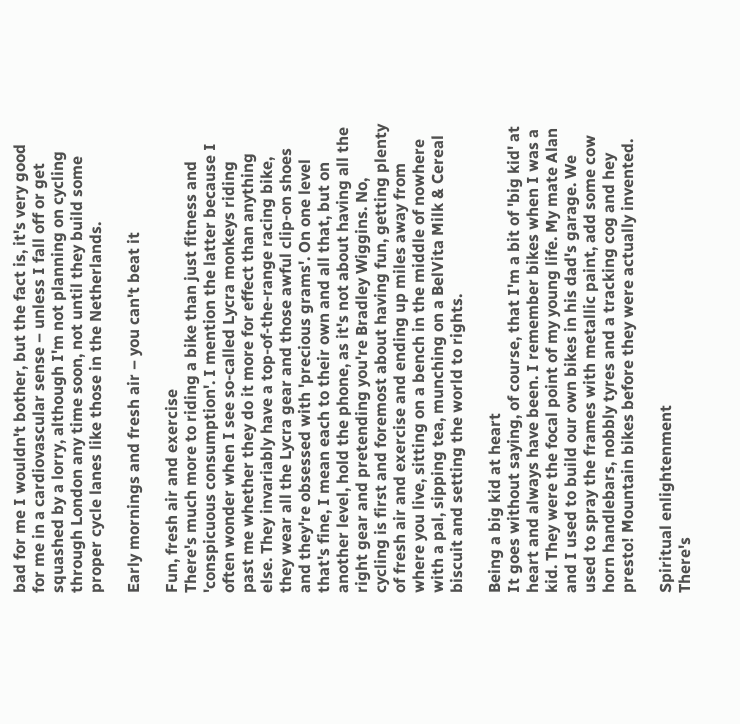bad for me I wouldn't bother, but the fact is, it's very good for me in a cardiovascular sense – unless I fall off or get squashed by a lorry, although I'm not planning on cycling through London any time soon, not until they build some proper cycle lanes like those in the Netherlands.

Early mornings and fresh air – you can't beat it

Fun, fresh air and exercise
There's much more to riding a bike than just fitness and 'conspicuous consumption'. I mention the latter because I often wonder when I see so-called Lycra monkeys riding past me whether they do it more for effect than anything else. They invariably have a top-of-the-range racing bike, they wear all the Lycra gear and those awful clip-on shoes and they're obsessed with 'precious grams'. On one level that's fine, I mean each to their own and all that, but on another level, hold the phone, as it's not about having all the right gear and pretending you're Bradley Wiggins. No, cycling is first and foremost about having fun, getting plenty of fresh air and exercise and ending up miles away from where you live, sitting on a bench in the middle of nowhere with a pal, sipping tea, munching on a BelVita Milk & Cereal biscuit and setting the world to rights.

Being a big kid at heart
It goes without saying, of course, that I'm a bit of 'big kid' at heart and always have been. I remember bikes when I was a kid. They were the focal point of my young life. My mate Alan and I used to build our own bikes in his dad's garage. We used to spray the frames with metallic paint, add some cow horn handlebars, nobbly tyres and a tracking cog and hey presto! Mountain bikes before they were actually invented.

Spiritual enlightenment
There's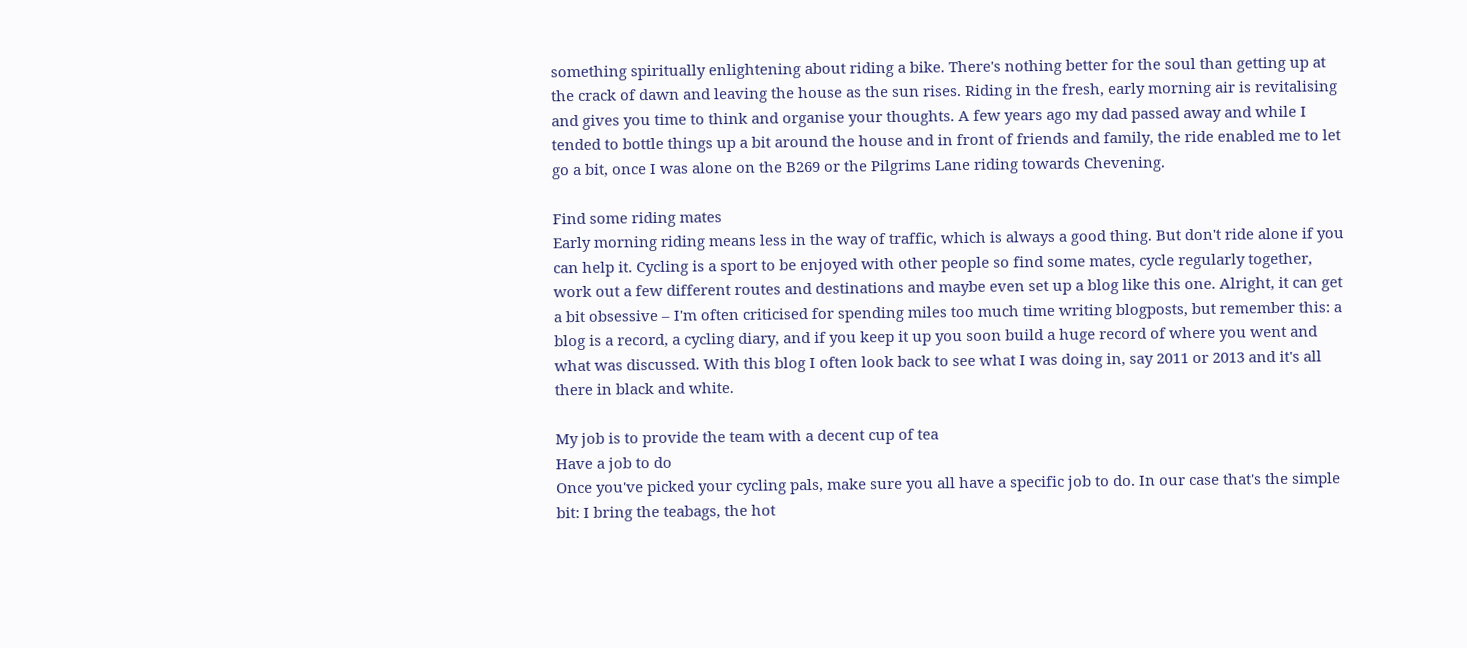something spiritually enlightening about riding a bike. There's nothing better for the soul than getting up at the crack of dawn and leaving the house as the sun rises. Riding in the fresh, early morning air is revitalising and gives you time to think and organise your thoughts. A few years ago my dad passed away and while I tended to bottle things up a bit around the house and in front of friends and family, the ride enabled me to let go a bit, once I was alone on the B269 or the Pilgrims Lane riding towards Chevening.

Find some riding mates
Early morning riding means less in the way of traffic, which is always a good thing. But don't ride alone if you can help it. Cycling is a sport to be enjoyed with other people so find some mates, cycle regularly together, work out a few different routes and destinations and maybe even set up a blog like this one. Alright, it can get a bit obsessive – I'm often criticised for spending miles too much time writing blogposts, but remember this: a blog is a record, a cycling diary, and if you keep it up you soon build a huge record of where you went and what was discussed. With this blog I often look back to see what I was doing in, say 2011 or 2013 and it's all there in black and white.

My job is to provide the team with a decent cup of tea
Have a job to do
Once you've picked your cycling pals, make sure you all have a specific job to do. In our case that's the simple bit: I bring the teabags, the hot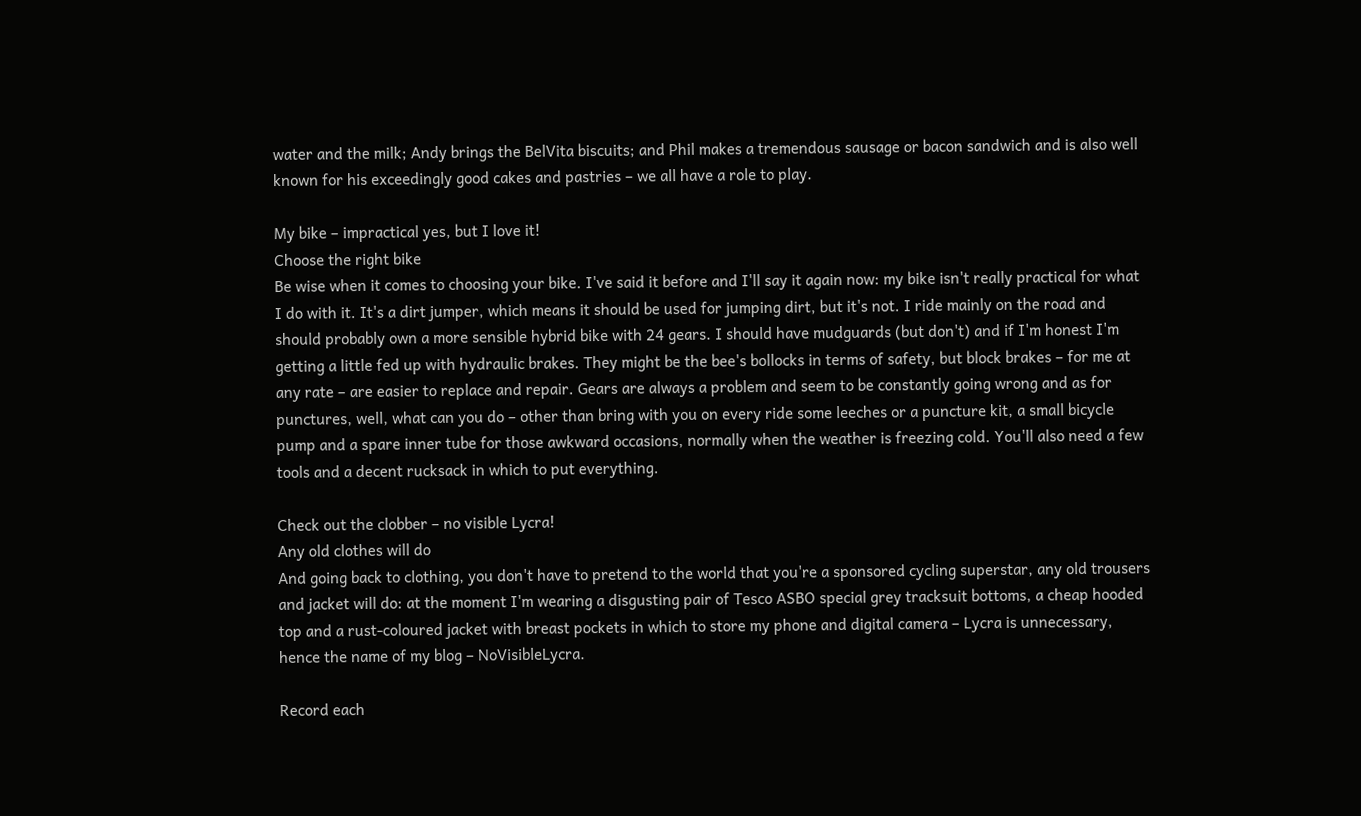water and the milk; Andy brings the BelVita biscuits; and Phil makes a tremendous sausage or bacon sandwich and is also well known for his exceedingly good cakes and pastries – we all have a role to play.

My bike – impractical yes, but I love it!
Choose the right bike
Be wise when it comes to choosing your bike. I've said it before and I'll say it again now: my bike isn't really practical for what I do with it. It's a dirt jumper, which means it should be used for jumping dirt, but it's not. I ride mainly on the road and should probably own a more sensible hybrid bike with 24 gears. I should have mudguards (but don't) and if I'm honest I'm getting a little fed up with hydraulic brakes. They might be the bee's bollocks in terms of safety, but block brakes – for me at any rate – are easier to replace and repair. Gears are always a problem and seem to be constantly going wrong and as for punctures, well, what can you do – other than bring with you on every ride some leeches or a puncture kit, a small bicycle pump and a spare inner tube for those awkward occasions, normally when the weather is freezing cold. You'll also need a few tools and a decent rucksack in which to put everything.

Check out the clobber – no visible Lycra!
Any old clothes will do
And going back to clothing, you don't have to pretend to the world that you're a sponsored cycling superstar, any old trousers and jacket will do: at the moment I'm wearing a disgusting pair of Tesco ASBO special grey tracksuit bottoms, a cheap hooded top and a rust-coloured jacket with breast pockets in which to store my phone and digital camera – Lycra is unnecessary, hence the name of my blog – NoVisibleLycra.

Record each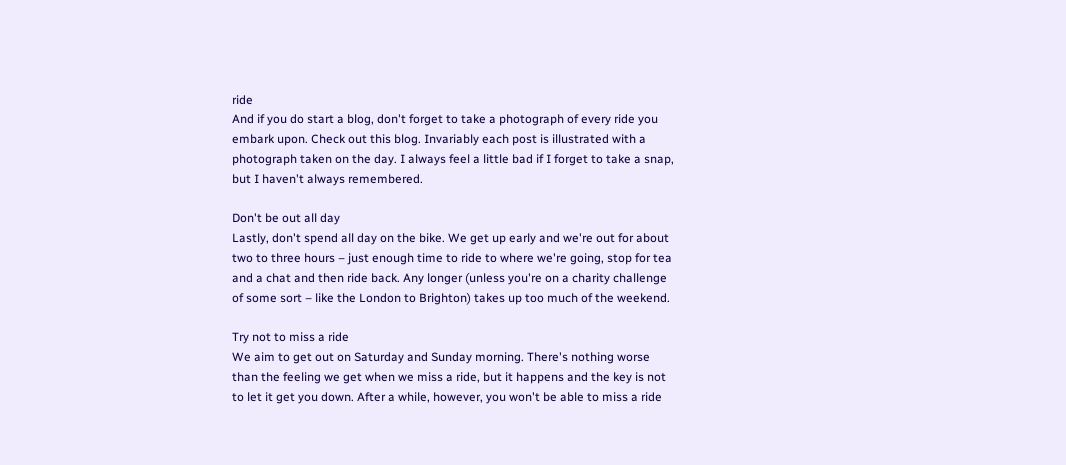ride
And if you do start a blog, don't forget to take a photograph of every ride you embark upon. Check out this blog. Invariably each post is illustrated with a photograph taken on the day. I always feel a little bad if I forget to take a snap, but I haven't always remembered.

Don't be out all day
Lastly, don't spend all day on the bike. We get up early and we're out for about two to three hours – just enough time to ride to where we're going, stop for tea and a chat and then ride back. Any longer (unless you're on a charity challenge of some sort – like the London to Brighton) takes up too much of the weekend.

Try not to miss a ride
We aim to get out on Saturday and Sunday morning. There's nothing worse than the feeling we get when we miss a ride, but it happens and the key is not to let it get you down. After a while, however, you won't be able to miss a ride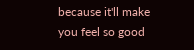because it'll make you feel so good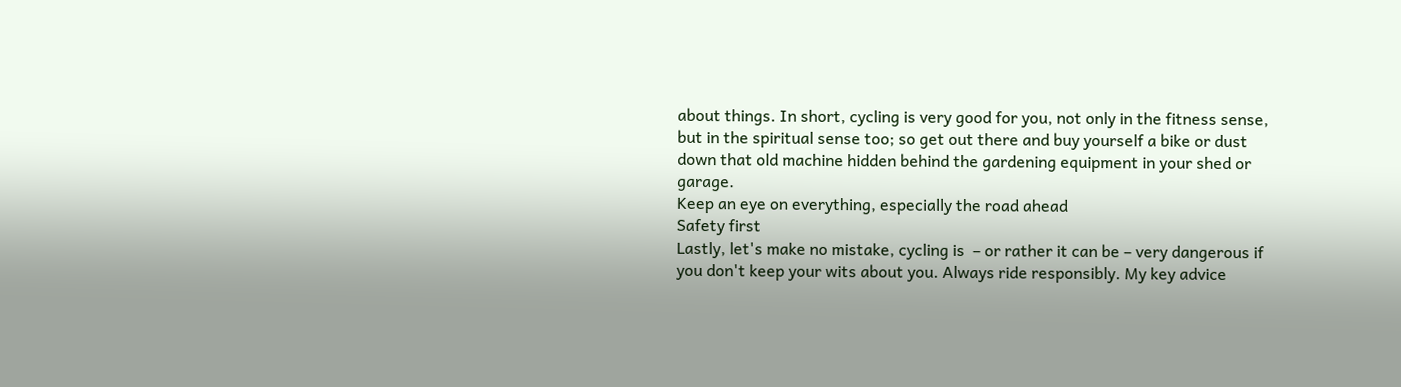about things. In short, cycling is very good for you, not only in the fitness sense, but in the spiritual sense too; so get out there and buy yourself a bike or dust down that old machine hidden behind the gardening equipment in your shed or garage.
Keep an eye on everything, especially the road ahead
Safety first
Lastly, let's make no mistake, cycling is  – or rather it can be – very dangerous if you don't keep your wits about you. Always ride responsibly. My key advice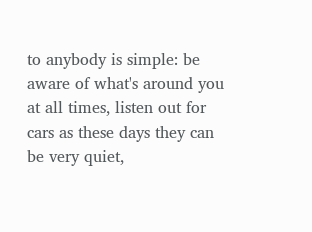to anybody is simple: be aware of what's around you at all times, listen out for cars as these days they can be very quiet,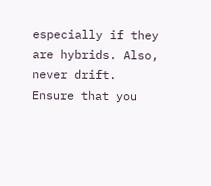especially if they are hybrids. Also, never drift. Ensure that you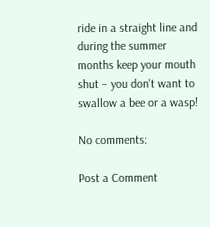ride in a straight line and during the summer months keep your mouth shut – you don't want to swallow a bee or a wasp!

No comments:

Post a Comment